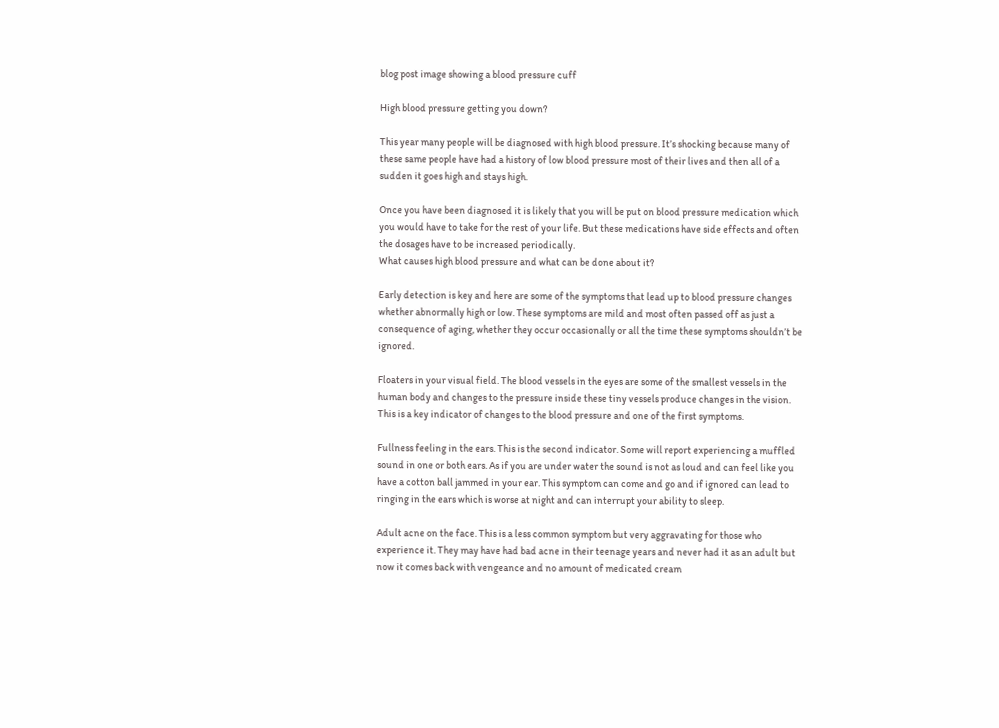blog post image showing a blood pressure cuff

High blood pressure getting you down?

This year many people will be diagnosed with high blood pressure. It’s shocking because many of these same people have had a history of low blood pressure most of their lives and then all of a sudden it goes high and stays high.

Once you have been diagnosed it is likely that you will be put on blood pressure medication which you would have to take for the rest of your life. But these medications have side effects and often the dosages have to be increased periodically.
What causes high blood pressure and what can be done about it?

Early detection is key and here are some of the symptoms that lead up to blood pressure changes whether abnormally high or low. These symptoms are mild and most often passed off as just a consequence of aging, whether they occur occasionally or all the time these symptoms shouldn’t be ignored.

Floaters in your visual field. The blood vessels in the eyes are some of the smallest vessels in the human body and changes to the pressure inside these tiny vessels produce changes in the vision. This is a key indicator of changes to the blood pressure and one of the first symptoms.

Fullness feeling in the ears. This is the second indicator. Some will report experiencing a muffled sound in one or both ears. As if you are under water the sound is not as loud and can feel like you have a cotton ball jammed in your ear. This symptom can come and go and if ignored can lead to ringing in the ears which is worse at night and can interrupt your ability to sleep.

Adult acne on the face. This is a less common symptom but very aggravating for those who experience it. They may have had bad acne in their teenage years and never had it as an adult but now it comes back with vengeance and no amount of medicated cream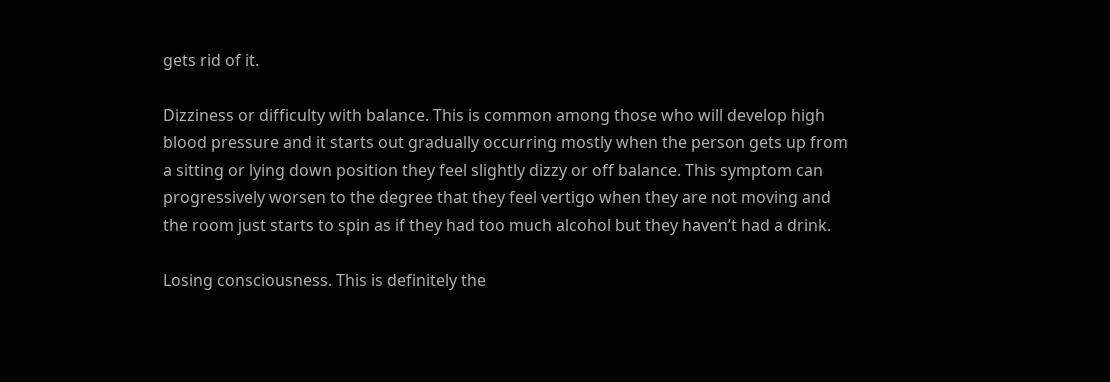gets rid of it.

Dizziness or difficulty with balance. This is common among those who will develop high blood pressure and it starts out gradually occurring mostly when the person gets up from a sitting or lying down position they feel slightly dizzy or off balance. This symptom can progressively worsen to the degree that they feel vertigo when they are not moving and the room just starts to spin as if they had too much alcohol but they haven’t had a drink.

Losing consciousness. This is definitely the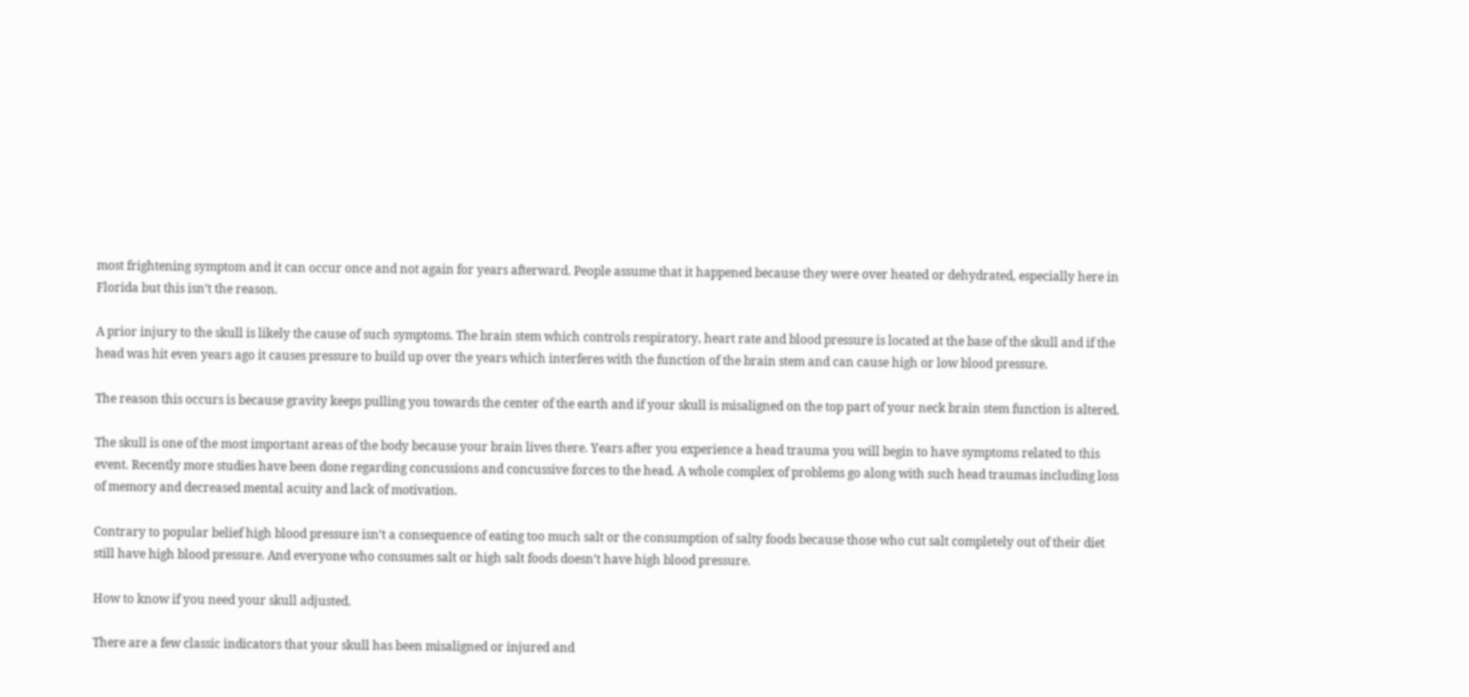most frightening symptom and it can occur once and not again for years afterward. People assume that it happened because they were over heated or dehydrated, especially here in Florida but this isn’t the reason.

A prior injury to the skull is likely the cause of such symptoms. The brain stem which controls respiratory, heart rate and blood pressure is located at the base of the skull and if the head was hit even years ago it causes pressure to build up over the years which interferes with the function of the brain stem and can cause high or low blood pressure.

The reason this occurs is because gravity keeps pulling you towards the center of the earth and if your skull is misaligned on the top part of your neck brain stem function is altered.

The skull is one of the most important areas of the body because your brain lives there. Years after you experience a head trauma you will begin to have symptoms related to this event. Recently more studies have been done regarding concussions and concussive forces to the head. A whole complex of problems go along with such head traumas including loss of memory and decreased mental acuity and lack of motivation.

Contrary to popular belief high blood pressure isn’t a consequence of eating too much salt or the consumption of salty foods because those who cut salt completely out of their diet still have high blood pressure. And everyone who consumes salt or high salt foods doesn’t have high blood pressure.

How to know if you need your skull adjusted.

There are a few classic indicators that your skull has been misaligned or injured and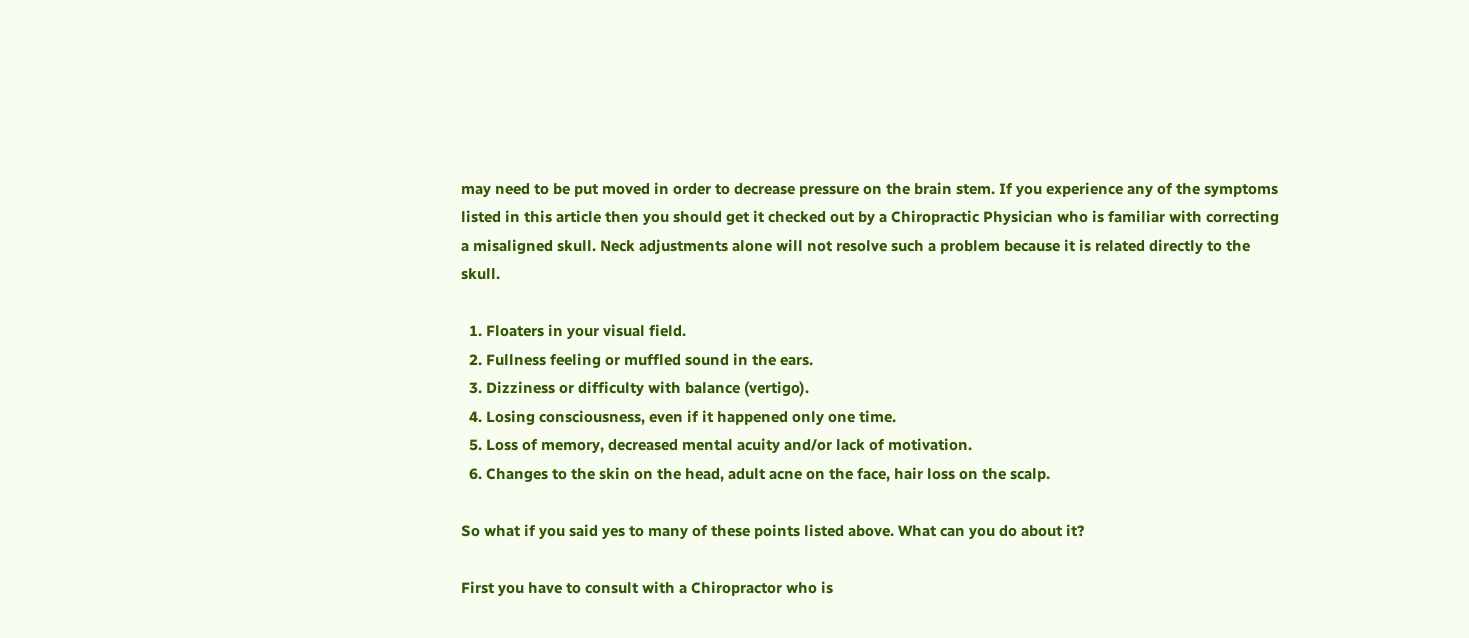may need to be put moved in order to decrease pressure on the brain stem. If you experience any of the symptoms listed in this article then you should get it checked out by a Chiropractic Physician who is familiar with correcting a misaligned skull. Neck adjustments alone will not resolve such a problem because it is related directly to the skull.

  1. Floaters in your visual field.
  2. Fullness feeling or muffled sound in the ears.
  3. Dizziness or difficulty with balance (vertigo).
  4. Losing consciousness, even if it happened only one time.
  5. Loss of memory, decreased mental acuity and/or lack of motivation.
  6. Changes to the skin on the head, adult acne on the face, hair loss on the scalp.

So what if you said yes to many of these points listed above. What can you do about it?

First you have to consult with a Chiropractor who is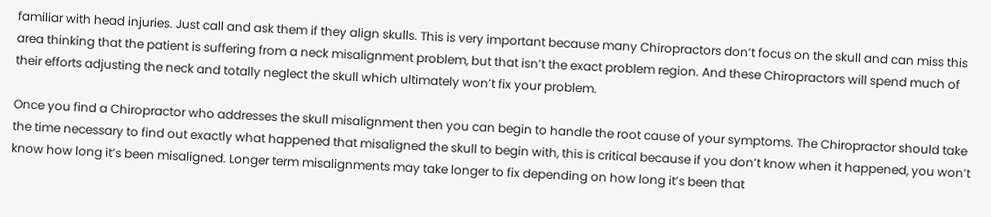familiar with head injuries. Just call and ask them if they align skulls. This is very important because many Chiropractors don’t focus on the skull and can miss this area thinking that the patient is suffering from a neck misalignment problem, but that isn’t the exact problem region. And these Chiropractors will spend much of their efforts adjusting the neck and totally neglect the skull which ultimately won’t fix your problem.

Once you find a Chiropractor who addresses the skull misalignment then you can begin to handle the root cause of your symptoms. The Chiropractor should take the time necessary to find out exactly what happened that misaligned the skull to begin with, this is critical because if you don’t know when it happened, you won’t know how long it’s been misaligned. Longer term misalignments may take longer to fix depending on how long it’s been that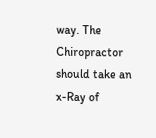way. The Chiropractor should take an x-Ray of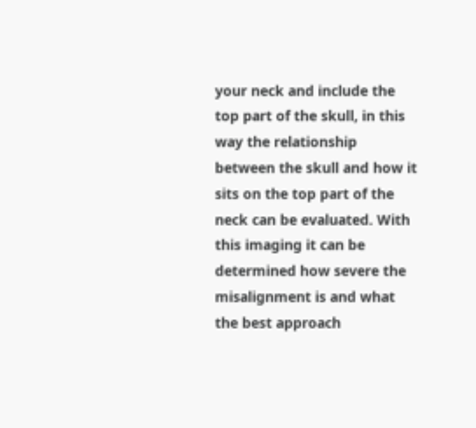your neck and include the top part of the skull, in this way the relationship between the skull and how it sits on the top part of the neck can be evaluated. With this imaging it can be determined how severe the misalignment is and what the best approach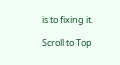is to fixing it.

Scroll to Top